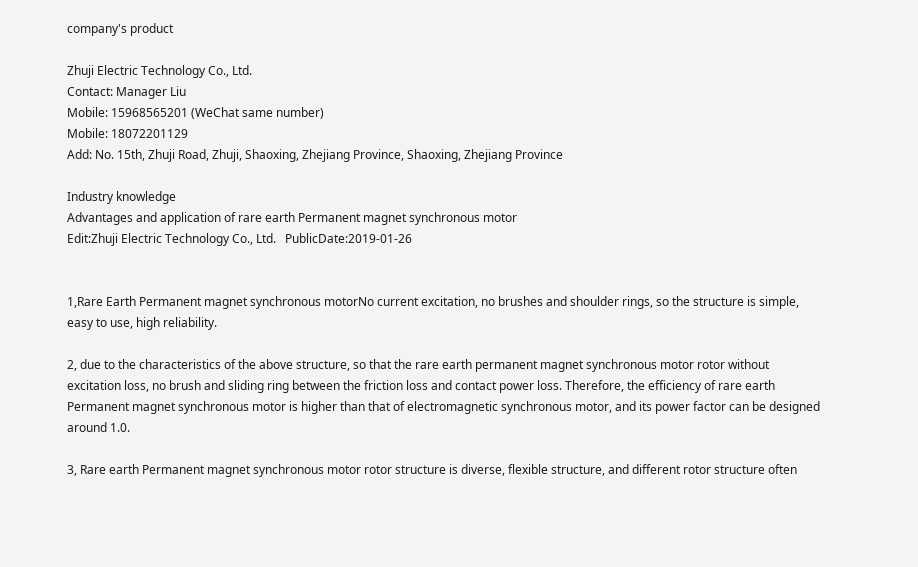company's product

Zhuji Electric Technology Co., Ltd.
Contact: Manager Liu
Mobile: 15968565201 (WeChat same number)
Mobile: 18072201129
Add: No. 15th, Zhuji Road, Zhuji, Shaoxing, Zhejiang Province, Shaoxing, Zhejiang Province

Industry knowledge
Advantages and application of rare earth Permanent magnet synchronous motor
Edit:Zhuji Electric Technology Co., Ltd.   PublicDate:2019-01-26


1,Rare Earth Permanent magnet synchronous motorNo current excitation, no brushes and shoulder rings, so the structure is simple, easy to use, high reliability.

2, due to the characteristics of the above structure, so that the rare earth permanent magnet synchronous motor rotor without excitation loss, no brush and sliding ring between the friction loss and contact power loss. Therefore, the efficiency of rare earth Permanent magnet synchronous motor is higher than that of electromagnetic synchronous motor, and its power factor can be designed around 1.0.

3, Rare earth Permanent magnet synchronous motor rotor structure is diverse, flexible structure, and different rotor structure often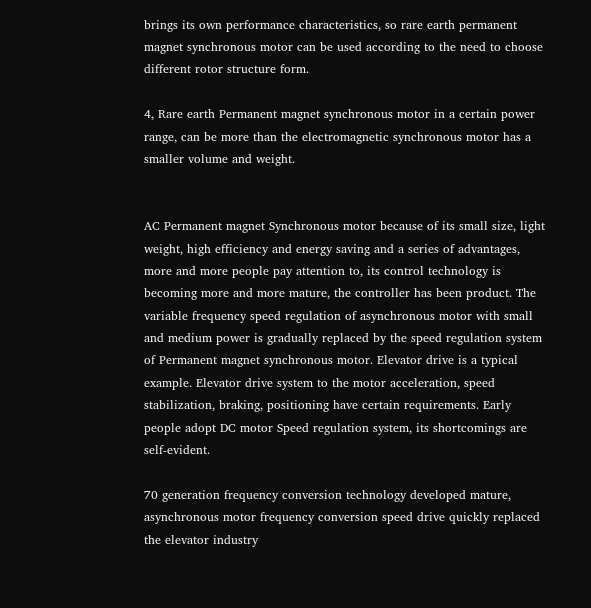brings its own performance characteristics, so rare earth permanent magnet synchronous motor can be used according to the need to choose different rotor structure form.

4, Rare earth Permanent magnet synchronous motor in a certain power range, can be more than the electromagnetic synchronous motor has a smaller volume and weight.


AC Permanent magnet Synchronous motor because of its small size, light weight, high efficiency and energy saving and a series of advantages, more and more people pay attention to, its control technology is becoming more and more mature, the controller has been product. The variable frequency speed regulation of asynchronous motor with small and medium power is gradually replaced by the speed regulation system of Permanent magnet synchronous motor. Elevator drive is a typical example. Elevator drive system to the motor acceleration, speed stabilization, braking, positioning have certain requirements. Early people adopt DC motor Speed regulation system, its shortcomings are self-evident.

70 generation frequency conversion technology developed mature, asynchronous motor frequency conversion speed drive quickly replaced the elevator industry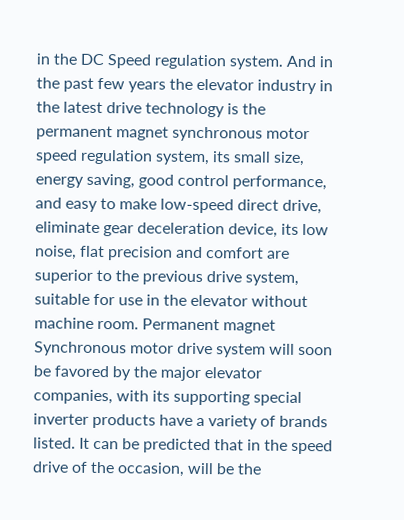in the DC Speed regulation system. And in the past few years the elevator industry in the latest drive technology is the permanent magnet synchronous motor speed regulation system, its small size, energy saving, good control performance, and easy to make low-speed direct drive, eliminate gear deceleration device, its low noise, flat precision and comfort are superior to the previous drive system, suitable for use in the elevator without machine room. Permanent magnet Synchronous motor drive system will soon be favored by the major elevator companies, with its supporting special inverter products have a variety of brands listed. It can be predicted that in the speed drive of the occasion, will be the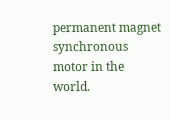permanent magnet synchronous motor in the world.